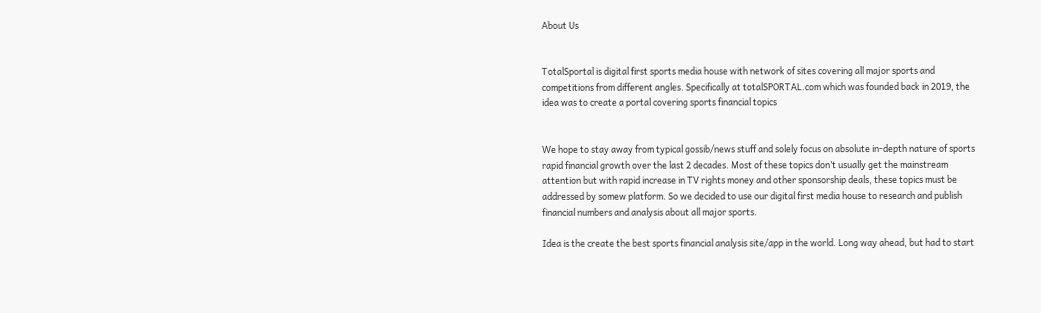About Us


TotalSportal is digital first sports media house with network of sites covering all major sports and competitions from different angles. Specifically at totalSPORTAL.com which was founded back in 2019, the idea was to create a portal covering sports financial topics


We hope to stay away from typical gossib/news stuff and solely focus on absolute in-depth nature of sports rapid financial growth over the last 2 decades. Most of these topics don’t usually get the mainstream attention but with rapid increase in TV rights money and other sponsorship deals, these topics must be addressed by somew platform. So we decided to use our digital first media house to research and publish financial numbers and analysis about all major sports.

Idea is the create the best sports financial analysis site/app in the world. Long way ahead, but had to start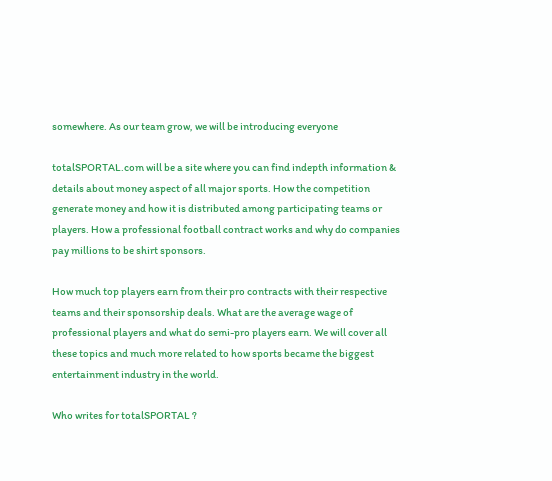somewhere. As our team grow, we will be introducing everyone

totalSPORTAL.com will be a site where you can find indepth information & details about money aspect of all major sports. How the competition generate money and how it is distributed among participating teams or players. How a professional football contract works and why do companies pay millions to be shirt sponsors.

How much top players earn from their pro contracts with their respective teams and their sponsorship deals. What are the average wage of professional players and what do semi-pro players earn. We will cover all these topics and much more related to how sports became the biggest entertainment industry in the world.

Who writes for totalSPORTAL ?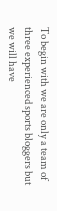To begin with we are only a team of three experienced sports bloggers but we will have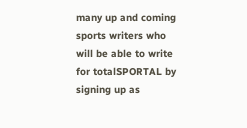many up and coming sports writers who will be able to write for totalSPORTAL by signing up as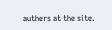authers at the site.